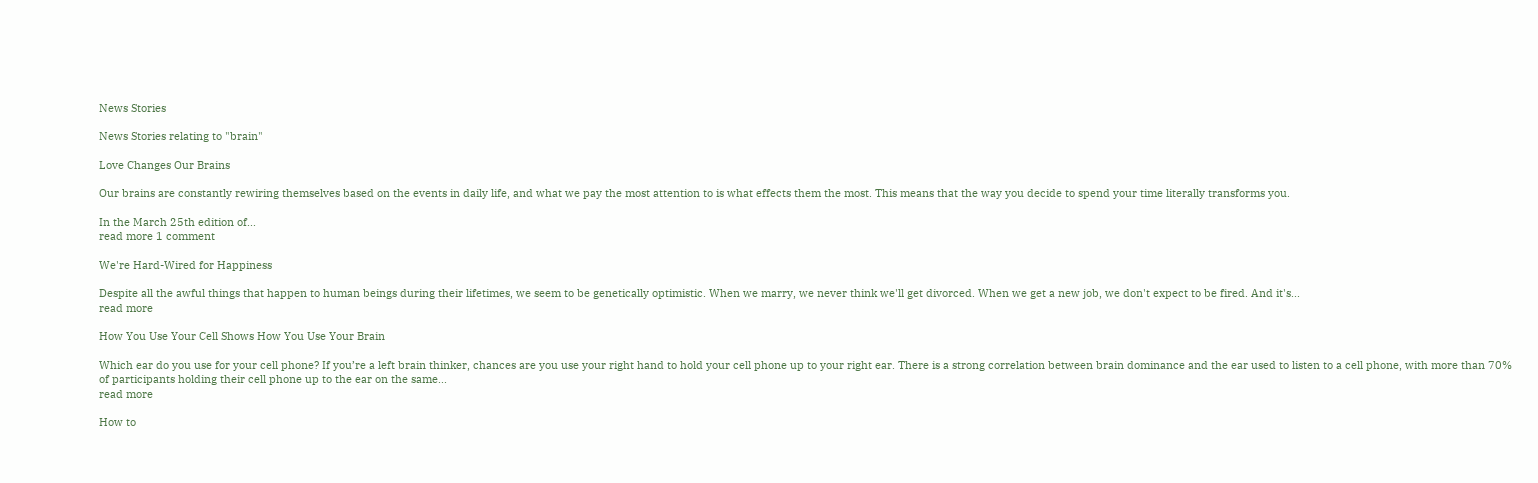News Stories

News Stories relating to "brain"

Love Changes Our Brains

Our brains are constantly rewiring themselves based on the events in daily life, and what we pay the most attention to is what effects them the most. This means that the way you decide to spend your time literally transforms you.

In the March 25th edition of...
read more 1 comment

We're Hard-Wired for Happiness

Despite all the awful things that happen to human beings during their lifetimes, we seem to be genetically optimistic. When we marry, we never think we'll get divorced. When we get a new job, we don't expect to be fired. And it's...
read more

How You Use Your Cell Shows How You Use Your Brain

Which ear do you use for your cell phone? If you’re a left brain thinker, chances are you use your right hand to hold your cell phone up to your right ear. There is a strong correlation between brain dominance and the ear used to listen to a cell phone, with more than 70% of participants holding their cell phone up to the ear on the same...
read more

How to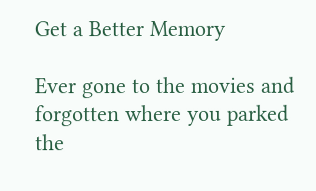Get a Better Memory

Ever gone to the movies and forgotten where you parked the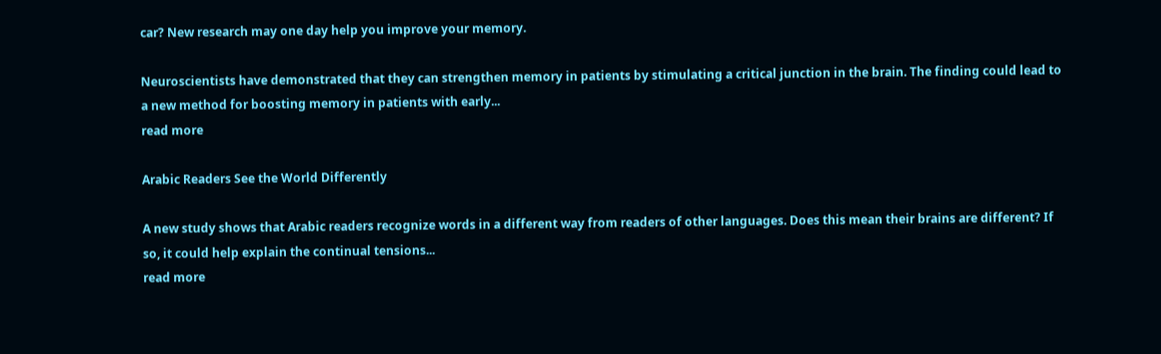car? New research may one day help you improve your memory.

Neuroscientists have demonstrated that they can strengthen memory in patients by stimulating a critical junction in the brain. The finding could lead to a new method for boosting memory in patients with early...
read more

Arabic Readers See the World Differently

A new study shows that Arabic readers recognize words in a different way from readers of other languages. Does this mean their brains are different? If so, it could help explain the continual tensions...
read more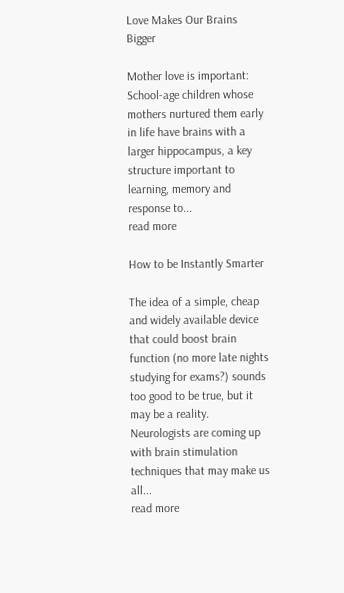Love Makes Our Brains Bigger

Mother love is important: School-age children whose mothers nurtured them early in life have brains with a larger hippocampus, a key structure important to learning, memory and response to...
read more

How to be Instantly Smarter

The idea of a simple, cheap and widely available device that could boost brain function (no more late nights studying for exams?) sounds too good to be true, but it may be a reality. Neurologists are coming up with brain stimulation techniques that may make us all...
read more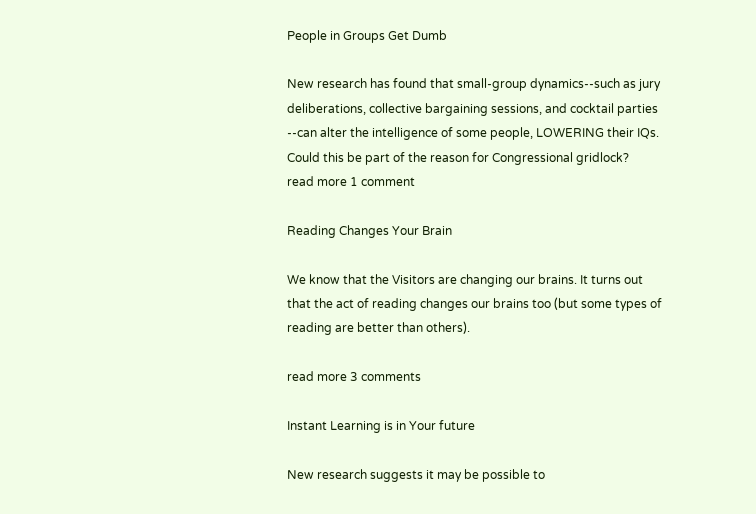People in Groups Get Dumb

New research has found that small-group dynamics--such as jury deliberations, collective bargaining sessions, and cocktail parties --can alter the intelligence of some people, LOWERING their IQs. Could this be part of the reason for Congressional gridlock?
read more 1 comment

Reading Changes Your Brain

We know that the Visitors are changing our brains. It turns out that the act of reading changes our brains too (but some types of reading are better than others).

read more 3 comments

Instant Learning is in Your future

New research suggests it may be possible to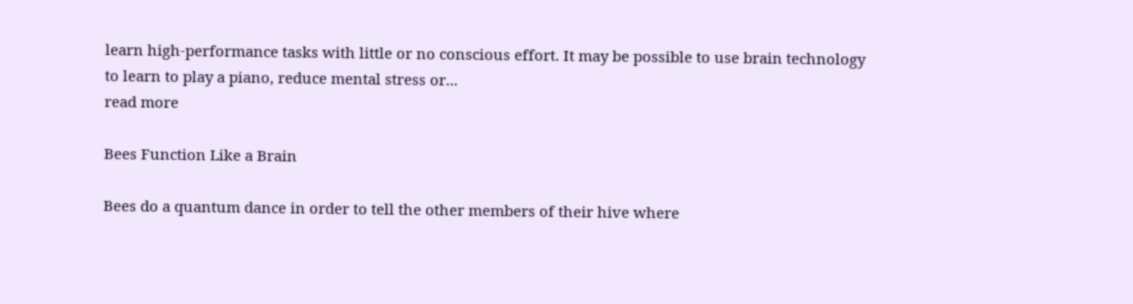learn high-performance tasks with little or no conscious effort. It may be possible to use brain technology to learn to play a piano, reduce mental stress or...
read more

Bees Function Like a Brain

Bees do a quantum dance in order to tell the other members of their hive where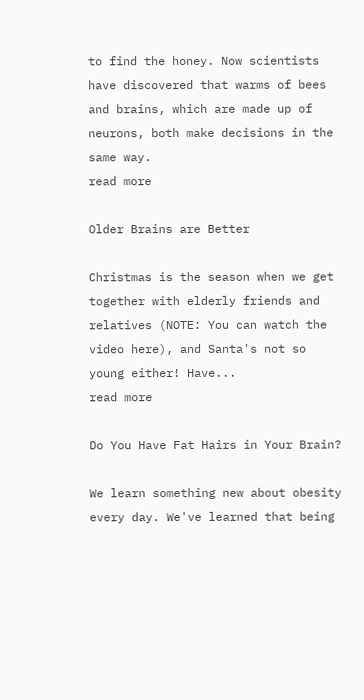to find the honey. Now scientists have discovered that warms of bees and brains, which are made up of neurons, both make decisions in the same way.
read more

Older Brains are Better

Christmas is the season when we get together with elderly friends and relatives (NOTE: You can watch the video here), and Santa's not so young either! Have...
read more

Do You Have Fat Hairs in Your Brain?

We learn something new about obesity every day. We've learned that being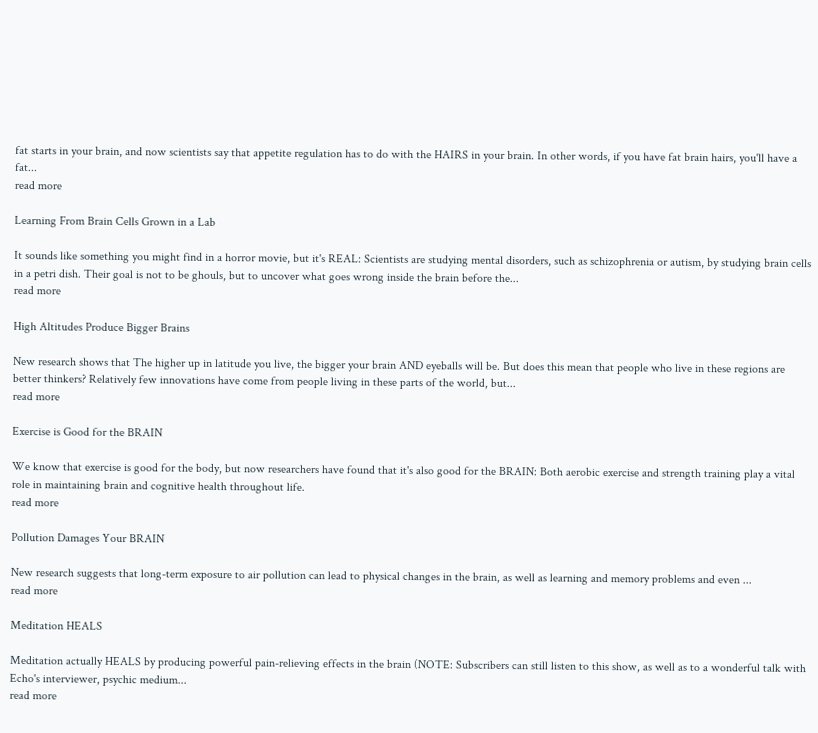fat starts in your brain, and now scientists say that appetite regulation has to do with the HAIRS in your brain. In other words, if you have fat brain hairs, you'll have a fat...
read more

Learning From Brain Cells Grown in a Lab

It sounds like something you might find in a horror movie, but it's REAL: Scientists are studying mental disorders, such as schizophrenia or autism, by studying brain cells in a petri dish. Their goal is not to be ghouls, but to uncover what goes wrong inside the brain before the...
read more

High Altitudes Produce Bigger Brains

New research shows that The higher up in latitude you live, the bigger your brain AND eyeballs will be. But does this mean that people who live in these regions are better thinkers? Relatively few innovations have come from people living in these parts of the world, but...
read more

Exercise is Good for the BRAIN

We know that exercise is good for the body, but now researchers have found that it's also good for the BRAIN: Both aerobic exercise and strength training play a vital role in maintaining brain and cognitive health throughout life.
read more

Pollution Damages Your BRAIN

New research suggests that long-term exposure to air pollution can lead to physical changes in the brain, as well as learning and memory problems and even ...
read more

Meditation HEALS

Meditation actually HEALS by producing powerful pain-relieving effects in the brain (NOTE: Subscribers can still listen to this show, as well as to a wonderful talk with Echo's interviewer, psychic medium...
read more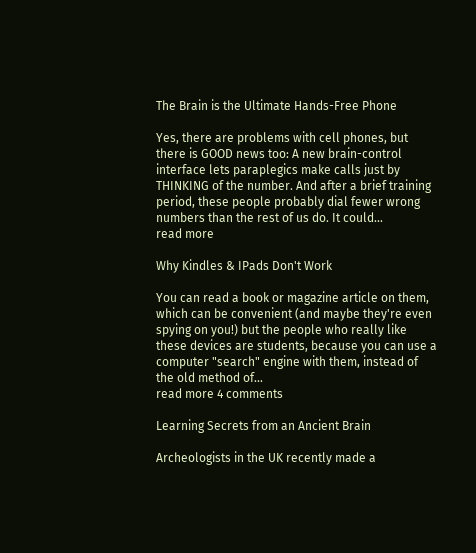The Brain is the Ultimate Hands-Free Phone

Yes, there are problems with cell phones, but there is GOOD news too: A new brain-control interface lets paraplegics make calls just by THINKING of the number. And after a brief training period, these people probably dial fewer wrong numbers than the rest of us do. It could...
read more

Why Kindles & IPads Don't Work

You can read a book or magazine article on them, which can be convenient (and maybe they're even spying on you!) but the people who really like these devices are students, because you can use a computer "search" engine with them, instead of the old method of...
read more 4 comments

Learning Secrets from an Ancient Brain

Archeologists in the UK recently made a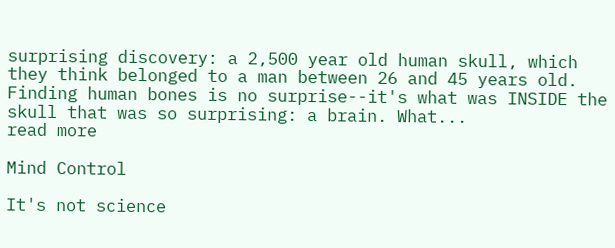surprising discovery: a 2,500 year old human skull, which they think belonged to a man between 26 and 45 years old. Finding human bones is no surprise--it's what was INSIDE the skull that was so surprising: a brain. What...
read more

Mind Control

It's not science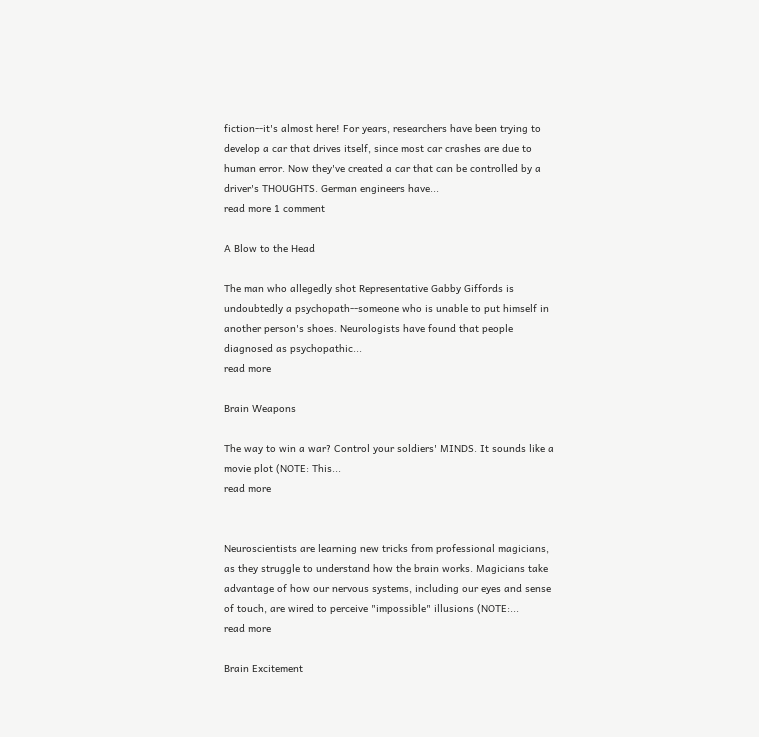fiction--it's almost here! For years, researchers have been trying to develop a car that drives itself, since most car crashes are due to human error. Now they've created a car that can be controlled by a driver's THOUGHTS. German engineers have...
read more 1 comment

A Blow to the Head

The man who allegedly shot Representative Gabby Giffords is undoubtedly a psychopath--someone who is unable to put himself in another person's shoes. Neurologists have found that people diagnosed as psychopathic...
read more

Brain Weapons

The way to win a war? Control your soldiers' MINDS. It sounds like a movie plot (NOTE: This...
read more


Neuroscientists are learning new tricks from professional magicians, as they struggle to understand how the brain works. Magicians take advantage of how our nervous systems, including our eyes and sense of touch, are wired to perceive "impossible" illusions (NOTE:...
read more

Brain Excitement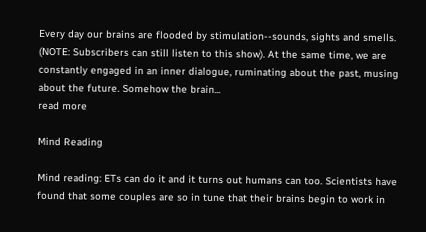Every day our brains are flooded by stimulation--sounds, sights and smells. (NOTE: Subscribers can still listen to this show). At the same time, we are constantly engaged in an inner dialogue, ruminating about the past, musing about the future. Somehow the brain...
read more

Mind Reading

Mind reading: ETs can do it and it turns out humans can too. Scientists have found that some couples are so in tune that their brains begin to work in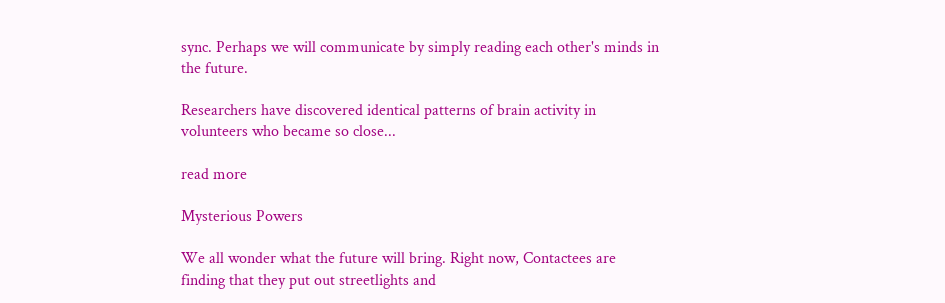sync. Perhaps we will communicate by simply reading each other's minds in the future.

Researchers have discovered identical patterns of brain activity in volunteers who became so close...

read more

Mysterious Powers

We all wonder what the future will bring. Right now, Contactees are finding that they put out streetlights and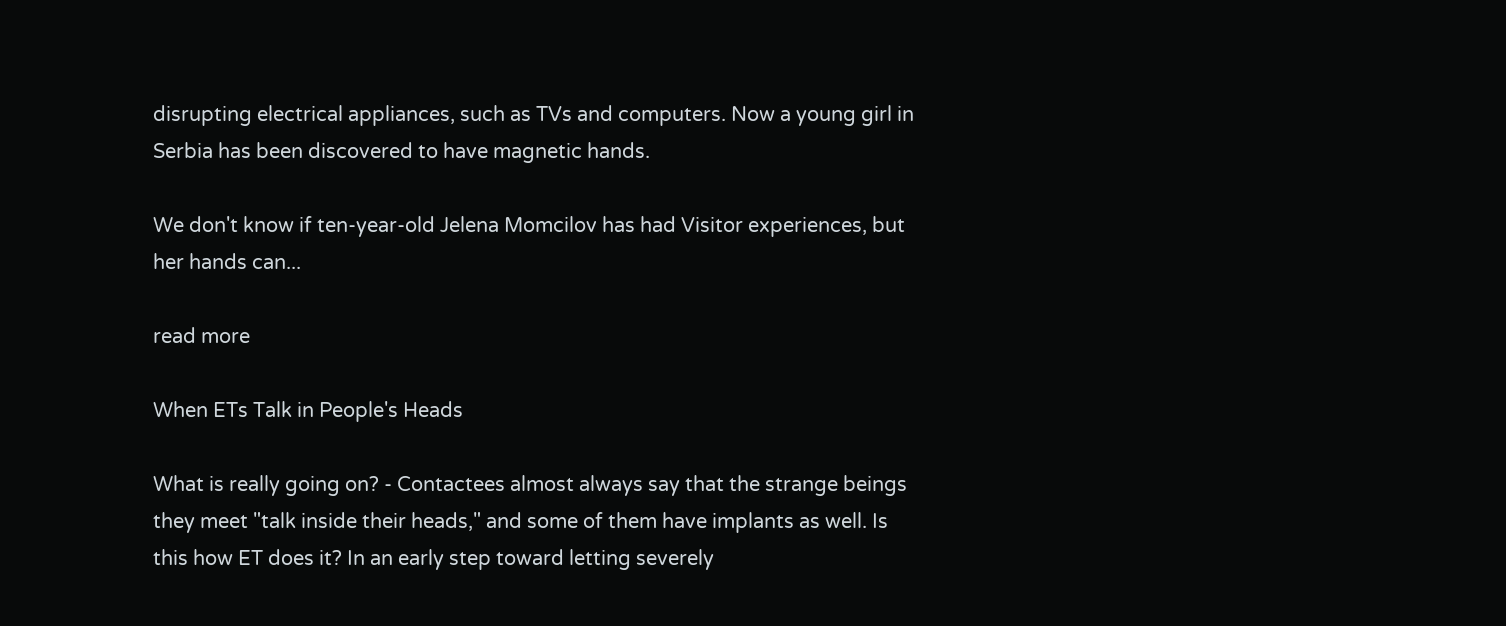disrupting electrical appliances, such as TVs and computers. Now a young girl in Serbia has been discovered to have magnetic hands.

We don't know if ten-year-old Jelena Momcilov has had Visitor experiences, but her hands can...

read more

When ETs Talk in People's Heads

What is really going on? - Contactees almost always say that the strange beings they meet "talk inside their heads," and some of them have implants as well. Is this how ET does it? In an early step toward letting severely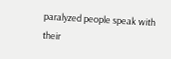paralyzed people speak with their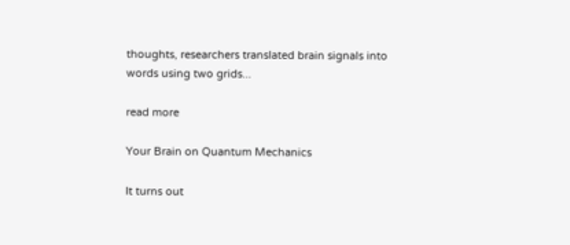thoughts, researchers translated brain signals into words using two grids...

read more

Your Brain on Quantum Mechanics

It turns out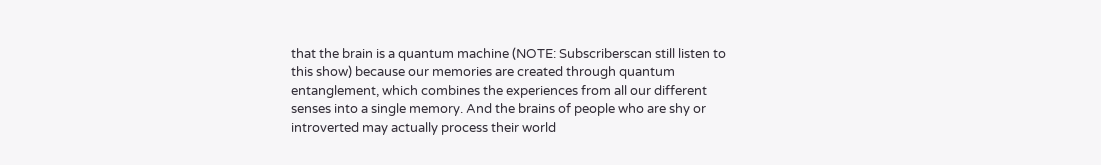that the brain is a quantum machine (NOTE: Subscriberscan still listen to this show) because our memories are created through quantum entanglement, which combines the experiences from all our different senses into a single memory. And the brains of people who are shy or introverted may actually process their world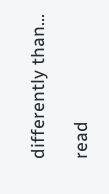differently than...

read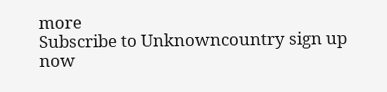more
Subscribe to Unknowncountry sign up now